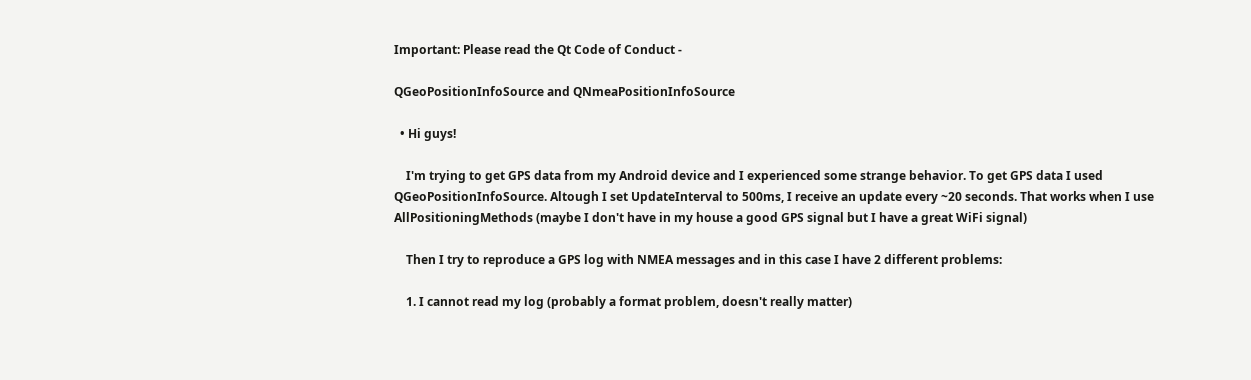Important: Please read the Qt Code of Conduct -

QGeoPositionInfoSource and QNmeaPositionInfoSource

  • Hi guys!

    I'm trying to get GPS data from my Android device and I experienced some strange behavior. To get GPS data I used QGeoPositionInfoSource. Altough I set UpdateInterval to 500ms, I receive an update every ~20 seconds. That works when I use AllPositioningMethods (maybe I don't have in my house a good GPS signal but I have a great WiFi signal)

    Then I try to reproduce a GPS log with NMEA messages and in this case I have 2 different problems:

    1. I cannot read my log (probably a format problem, doesn't really matter)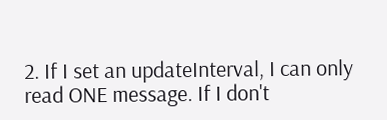2. If I set an updateInterval, I can only read ONE message. If I don't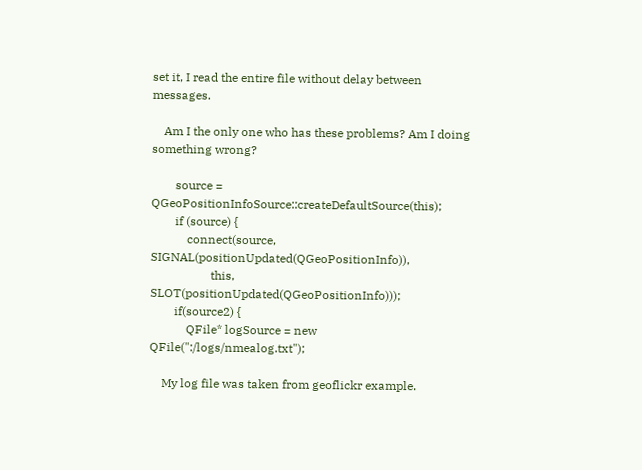set it, I read the entire file without delay between messages.

    Am I the only one who has these problems? Am I doing something wrong?

        source = QGeoPositionInfoSource::createDefaultSource(this);
        if (source) {
            connect(source, SIGNAL(positionUpdated(QGeoPositionInfo)),
                    this, SLOT(positionUpdated(QGeoPositionInfo)));
        if(source2) {
            QFile* logSource = new QFile(":/logs/nmealog.txt");

    My log file was taken from geoflickr example.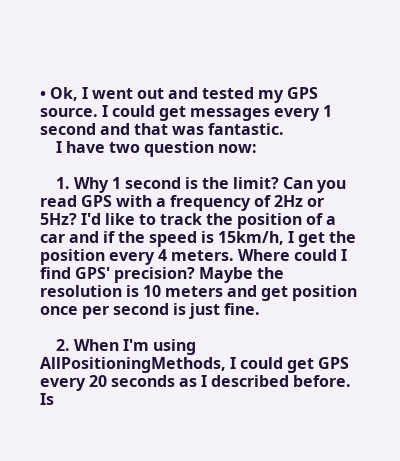• Ok, I went out and tested my GPS source. I could get messages every 1 second and that was fantastic.
    I have two question now:

    1. Why 1 second is the limit? Can you read GPS with a frequency of 2Hz or 5Hz? I'd like to track the position of a car and if the speed is 15km/h, I get the position every 4 meters. Where could I find GPS' precision? Maybe the resolution is 10 meters and get position once per second is just fine.

    2. When I'm using AllPositioningMethods, I could get GPS every 20 seconds as I described before. Is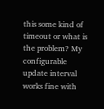this some kind of timeout or what is the problem? My configurable update interval works fine with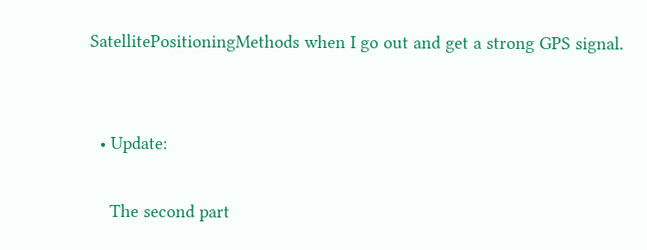SatellitePositioningMethods when I go out and get a strong GPS signal.


  • Update:

    The second part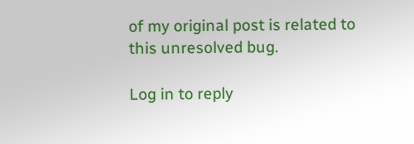of my original post is related to this unresolved bug.

Log in to reply